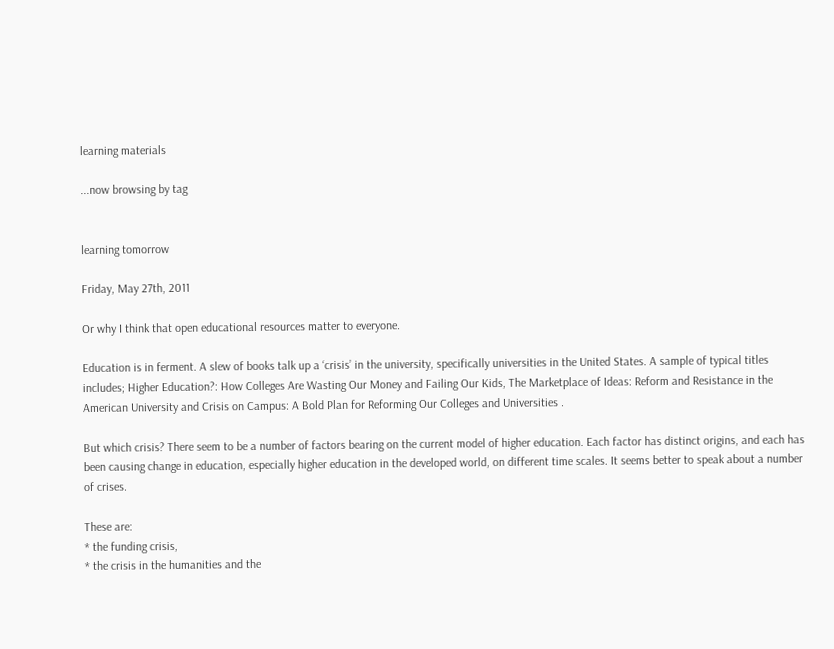learning materials

...now browsing by tag


learning tomorrow

Friday, May 27th, 2011

Or why I think that open educational resources matter to everyone.

Education is in ferment. A slew of books talk up a ‘crisis’ in the university, specifically universities in the United States. A sample of typical titles includes; Higher Education?: How Colleges Are Wasting Our Money and Failing Our Kids, The Marketplace of Ideas: Reform and Resistance in the American University and Crisis on Campus: A Bold Plan for Reforming Our Colleges and Universities .

But which crisis? There seem to be a number of factors bearing on the current model of higher education. Each factor has distinct origins, and each has been causing change in education, especially higher education in the developed world, on different time scales. It seems better to speak about a number of crises.

These are:
* the funding crisis,
* the crisis in the humanities and the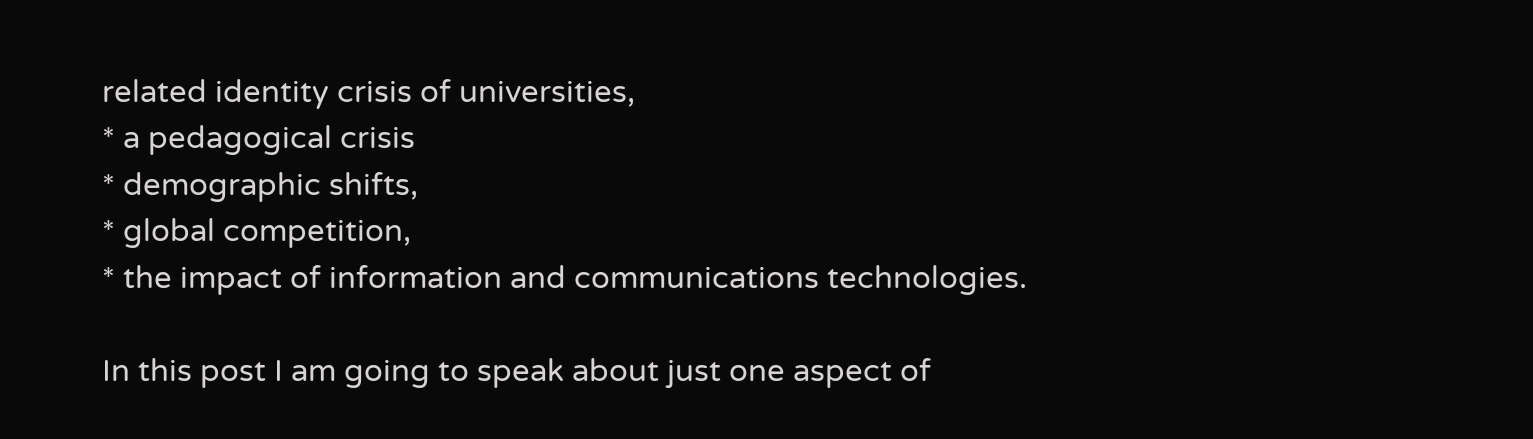related identity crisis of universities,
* a pedagogical crisis
* demographic shifts,
* global competition,
* the impact of information and communications technologies.

In this post I am going to speak about just one aspect of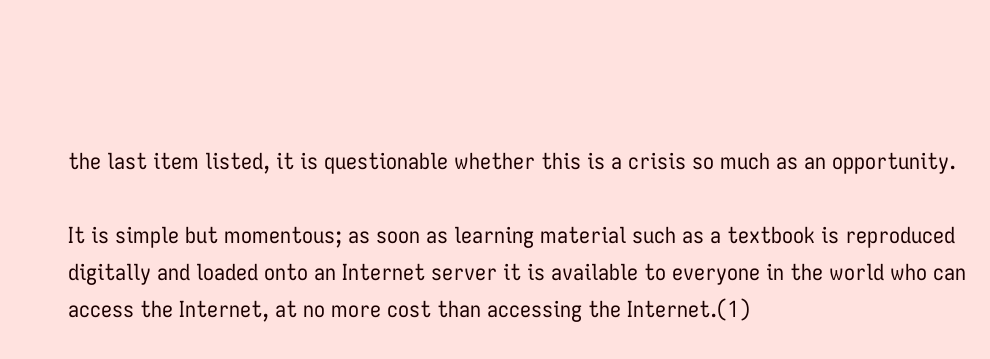the last item listed, it is questionable whether this is a crisis so much as an opportunity.

It is simple but momentous; as soon as learning material such as a textbook is reproduced digitally and loaded onto an Internet server it is available to everyone in the world who can access the Internet, at no more cost than accessing the Internet.(1)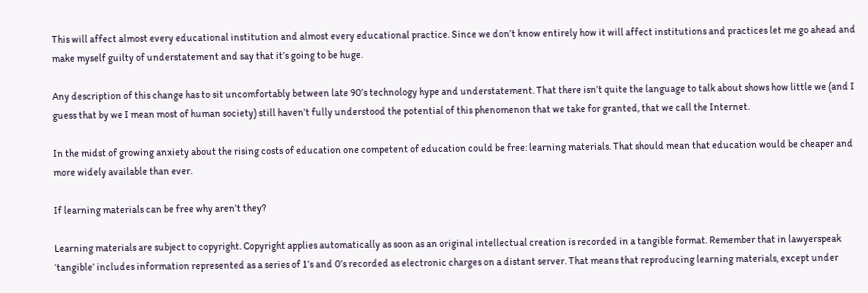This will affect almost every educational institution and almost every educational practice. Since we don’t know entirely how it will affect institutions and practices let me go ahead and make myself guilty of understatement and say that it’s going to be huge.

Any description of this change has to sit uncomfortably between late 90’s technology hype and understatement. That there isn’t quite the language to talk about shows how little we (and I guess that by we I mean most of human society) still haven’t fully understood the potential of this phenomenon that we take for granted, that we call the Internet.

In the midst of growing anxiety about the rising costs of education one competent of education could be free: learning materials. That should mean that education would be cheaper and more widely available than ever.

If learning materials can be free why aren’t they?

Learning materials are subject to copyright. Copyright applies automatically as soon as an original intellectual creation is recorded in a tangible format. Remember that in lawyerspeak ‘tangible’ includes information represented as a series of 1’s and 0’s recorded as electronic charges on a distant server. That means that reproducing learning materials, except under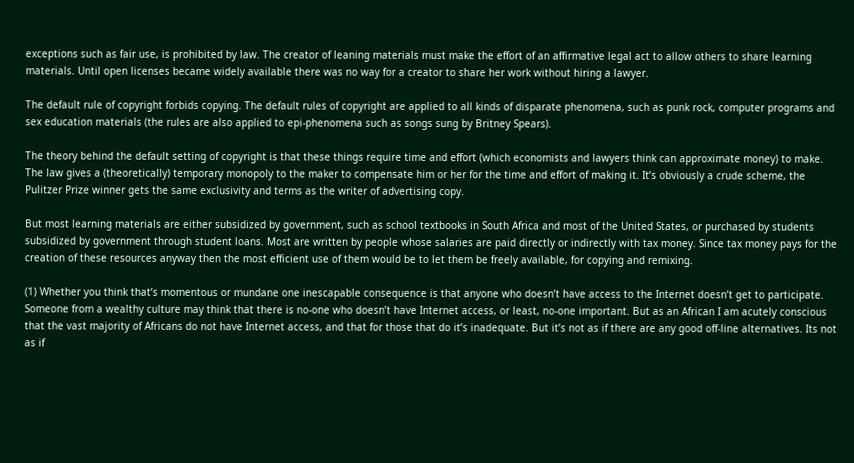exceptions such as fair use, is prohibited by law. The creator of leaning materials must make the effort of an affirmative legal act to allow others to share learning materials. Until open licenses became widely available there was no way for a creator to share her work without hiring a lawyer.

The default rule of copyright forbids copying. The default rules of copyright are applied to all kinds of disparate phenomena, such as punk rock, computer programs and sex education materials (the rules are also applied to epi-phenomena such as songs sung by Britney Spears).

The theory behind the default setting of copyright is that these things require time and effort (which economists and lawyers think can approximate money) to make. The law gives a (theoretically) temporary monopoly to the maker to compensate him or her for the time and effort of making it. It’s obviously a crude scheme, the Pulitzer Prize winner gets the same exclusivity and terms as the writer of advertising copy.

But most learning materials are either subsidized by government, such as school textbooks in South Africa and most of the United States, or purchased by students subsidized by government through student loans. Most are written by people whose salaries are paid directly or indirectly with tax money. Since tax money pays for the creation of these resources anyway then the most efficient use of them would be to let them be freely available, for copying and remixing.

(1) Whether you think that’s momentous or mundane one inescapable consequence is that anyone who doesn’t have access to the Internet doesn’t get to participate. Someone from a wealthy culture may think that there is no-one who doesn’t have Internet access, or least, no-one important. But as an African I am acutely conscious that the vast majority of Africans do not have Internet access, and that for those that do it’s inadequate. But it’s not as if there are any good off-line alternatives. Its not as if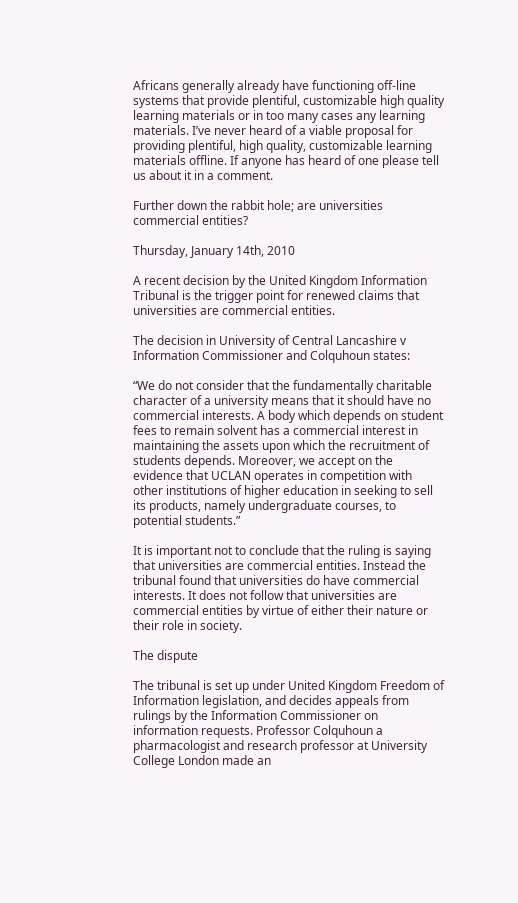Africans generally already have functioning off-line systems that provide plentiful, customizable high quality learning materials or in too many cases any learning materials. I’ve never heard of a viable proposal for providing plentiful, high quality, customizable learning materials offline. If anyone has heard of one please tell us about it in a comment.

Further down the rabbit hole; are universities commercial entities?

Thursday, January 14th, 2010

A recent decision by the United Kingdom Information Tribunal is the trigger point for renewed claims that universities are commercial entities.

The decision in University of Central Lancashire v Information Commissioner and Colquhoun states:

“We do not consider that the fundamentally charitable character of a university means that it should have no commercial interests. A body which depends on student fees to remain solvent has a commercial interest in maintaining the assets upon which the recruitment of students depends. Moreover, we accept on the evidence that UCLAN operates in competition with other institutions of higher education in seeking to sell its products, namely undergraduate courses, to potential students.”

It is important not to conclude that the ruling is saying that universities are commercial entities. Instead the tribunal found that universities do have commercial interests. It does not follow that universities are commercial entities by virtue of either their nature or their role in society.

The dispute

The tribunal is set up under United Kingdom Freedom of Information legislation, and decides appeals from rulings by the Information Commissioner on information requests. Professor Colquhoun a pharmacologist and research professor at University College London made an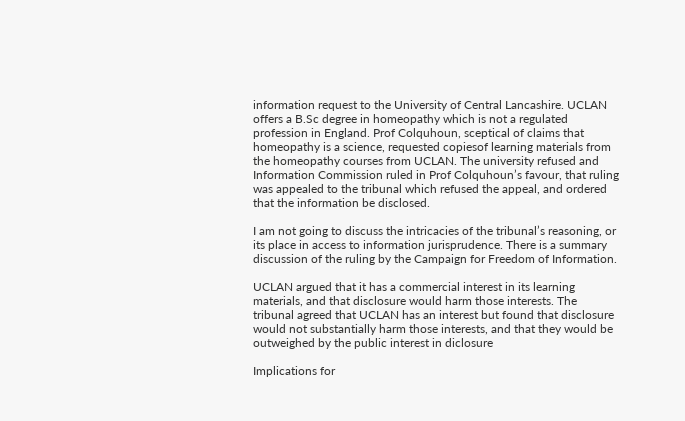information request to the University of Central Lancashire. UCLAN offers a B.Sc degree in homeopathy which is not a regulated profession in England. Prof Colquhoun, sceptical of claims that homeopathy is a science, requested copiesof learning materials from the homeopathy courses from UCLAN. The university refused and Information Commission ruled in Prof Colquhoun’s favour, that ruling was appealed to the tribunal which refused the appeal, and ordered that the information be disclosed.

I am not going to discuss the intricacies of the tribunal’s reasoning, or its place in access to information jurisprudence. There is a summary discussion of the ruling by the Campaign for Freedom of Information.

UCLAN argued that it has a commercial interest in its learning materials, and that disclosure would harm those interests. The tribunal agreed that UCLAN has an interest but found that disclosure would not substantially harm those interests, and that they would be outweighed by the public interest in diclosure

Implications for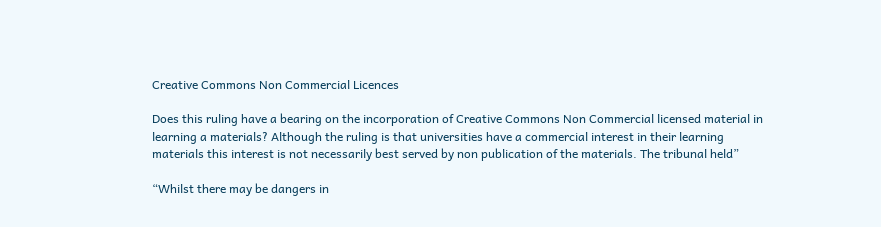Creative Commons Non Commercial Licences

Does this ruling have a bearing on the incorporation of Creative Commons Non Commercial licensed material in learning a materials? Although the ruling is that universities have a commercial interest in their learning materials this interest is not necessarily best served by non publication of the materials. The tribunal held”

“Whilst there may be dangers in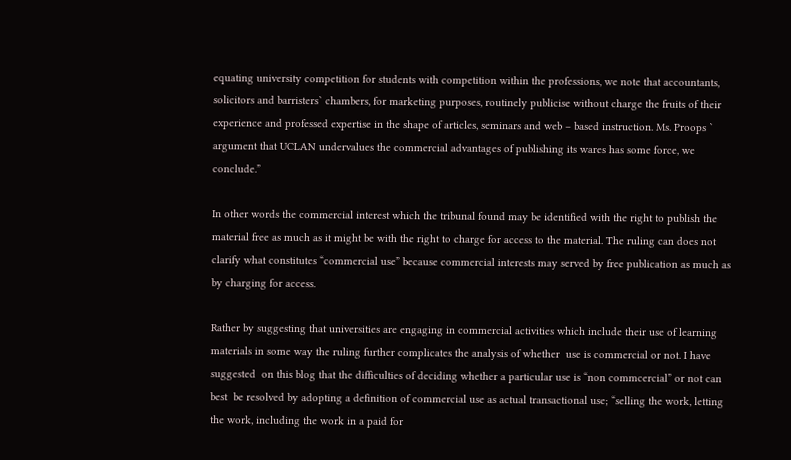equating university competition for students with competition within the professions, we note that accountants, solicitors and barristers` chambers, for marketing purposes, routinely publicise without charge the fruits of their experience and professed expertise in the shape of articles, seminars and web – based instruction. Ms. Proops ` argument that UCLAN undervalues the commercial advantages of publishing its wares has some force, we conclude.”

In other words the commercial interest which the tribunal found may be identified with the right to publish the material free as much as it might be with the right to charge for access to the material. The ruling can does not clarify what constitutes “commercial use” because commercial interests may served by free publication as much as by charging for access.

Rather by suggesting that universities are engaging in commercial activities which include their use of learning materials in some way the ruling further complicates the analysis of whether  use is commercial or not. I have suggested  on this blog that the difficulties of deciding whether a particular use is “non commcercial” or not can best  be resolved by adopting a definition of commercial use as actual transactional use; “selling the work, letting the work, including the work in a paid for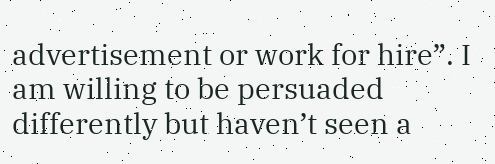advertisement or work for hire”. I am willing to be persuaded differently but haven’t seen a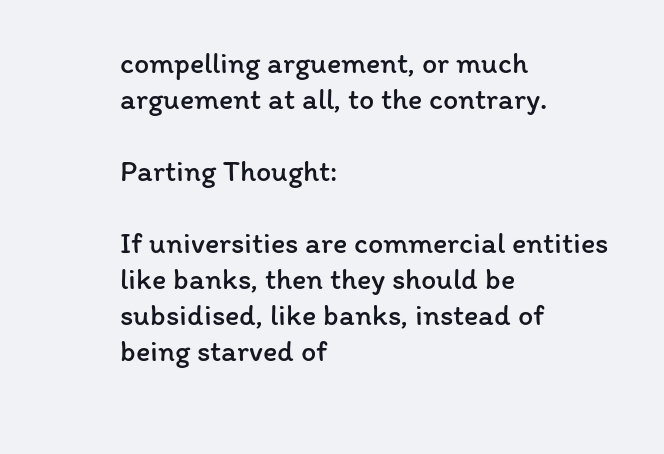compelling arguement, or much arguement at all, to the contrary.

Parting Thought:

If universities are commercial entities like banks, then they should be subsidised, like banks, instead of being starved of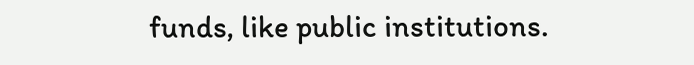funds, like public institutions.